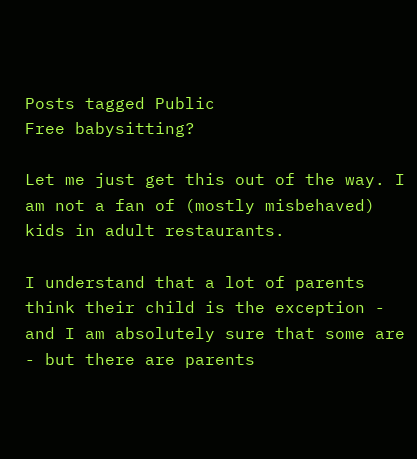Posts tagged Public
Free babysitting?

Let me just get this out of the way. I am not a fan of (mostly misbehaved) kids in adult restaurants.

I understand that a lot of parents think their child is the exception - and I am absolutely sure that some are - but there are parents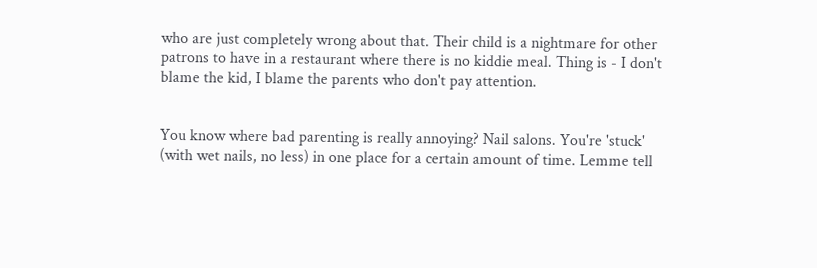who are just completely wrong about that. Their child is a nightmare for other patrons to have in a restaurant where there is no kiddie meal. Thing is - I don't blame the kid, I blame the parents who don't pay attention.


You know where bad parenting is really annoying? Nail salons. You're 'stuck' (with wet nails, no less) in one place for a certain amount of time. Lemme tell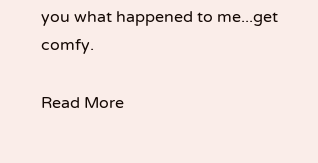you what happened to me...get comfy.

Read More